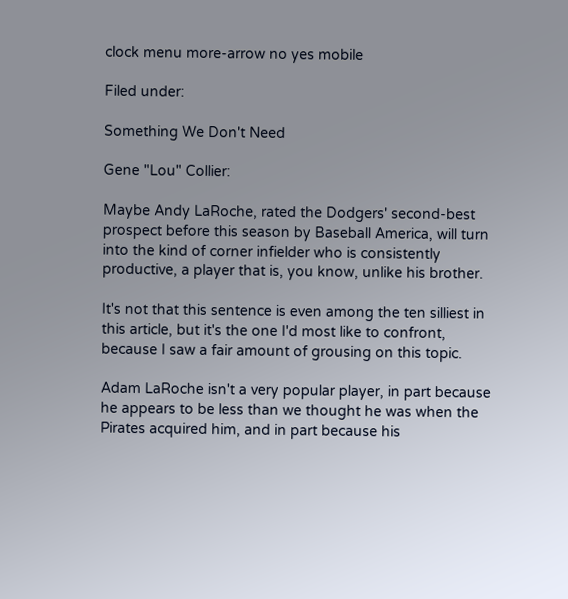clock menu more-arrow no yes mobile

Filed under:

Something We Don't Need

Gene "Lou" Collier:

Maybe Andy LaRoche, rated the Dodgers' second-best prospect before this season by Baseball America, will turn into the kind of corner infielder who is consistently productive, a player that is, you know, unlike his brother.

It's not that this sentence is even among the ten silliest in this article, but it's the one I'd most like to confront, because I saw a fair amount of grousing on this topic.

Adam LaRoche isn't a very popular player, in part because he appears to be less than we thought he was when the Pirates acquired him, and in part because his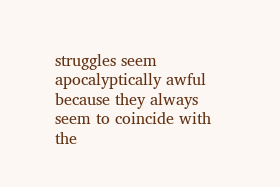struggles seem apocalyptically awful because they always seem to coincide with the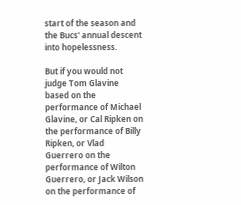start of the season and the Bucs' annual descent into hopelessness.

But if you would not judge Tom Glavine based on the performance of Michael Glavine, or Cal Ripken on the performance of Billy Ripken, or Vlad Guerrero on the performance of Wilton Guerrero, or Jack Wilson on the performance of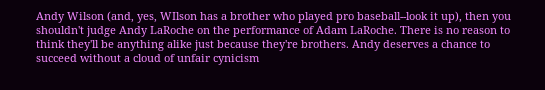Andy Wilson (and, yes, WIlson has a brother who played pro baseball--look it up), then you shouldn't judge Andy LaRoche on the performance of Adam LaRoche. There is no reason to think they'll be anything alike just because they're brothers. Andy deserves a chance to succeed without a cloud of unfair cynicism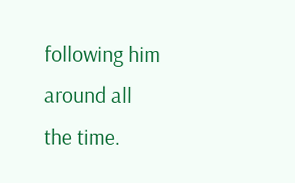following him around all the time.